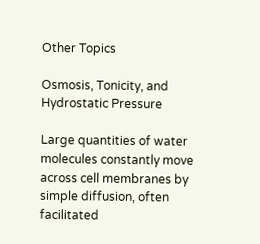Other Topics

Osmosis, Tonicity, and Hydrostatic Pressure

Large quantities of water molecules constantly move across cell membranes by simple diffusion, often facilitated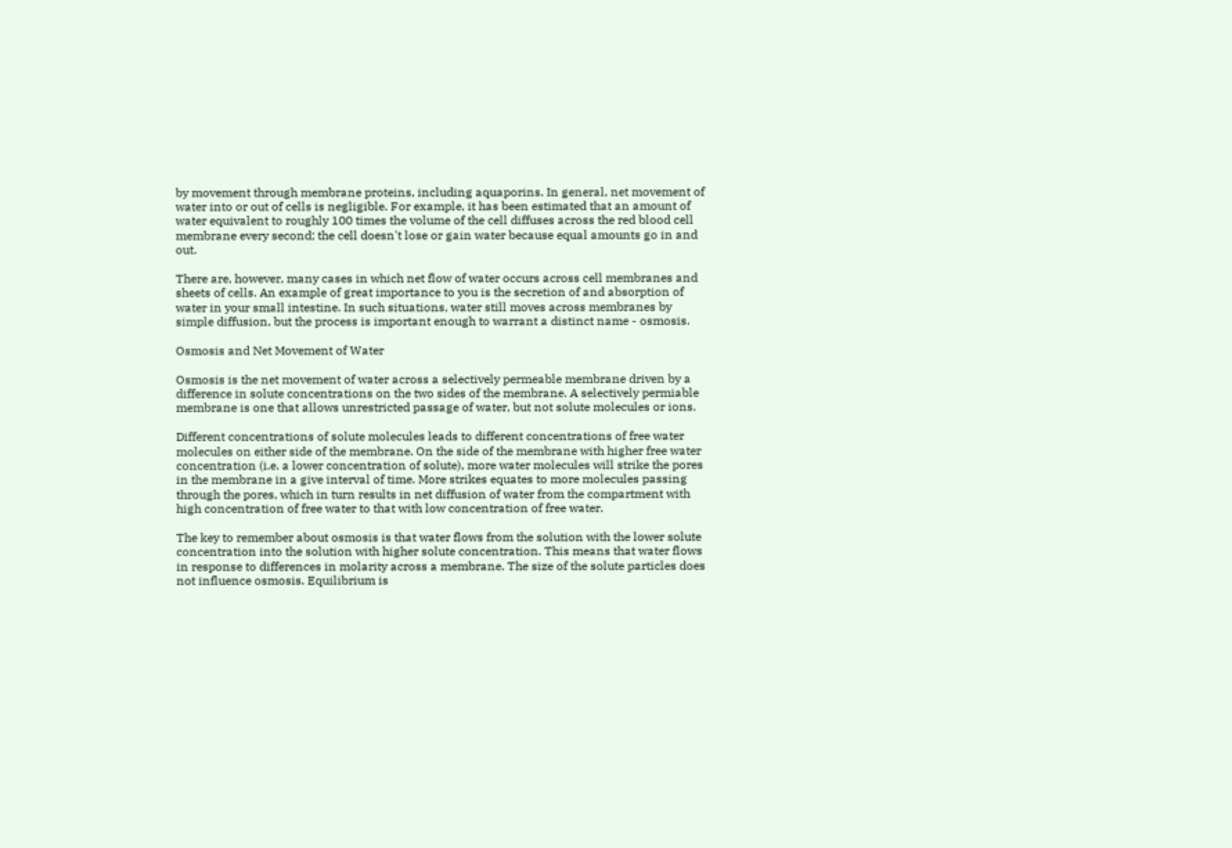by movement through membrane proteins, including aquaporins. In general, net movement of water into or out of cells is negligible. For example, it has been estimated that an amount of water equivalent to roughly 100 times the volume of the cell diffuses across the red blood cell membrane every second; the cell doesn't lose or gain water because equal amounts go in and out.

There are, however, many cases in which net flow of water occurs across cell membranes and sheets of cells. An example of great importance to you is the secretion of and absorption of water in your small intestine. In such situations, water still moves across membranes by simple diffusion, but the process is important enough to warrant a distinct name - osmosis.

Osmosis and Net Movement of Water

Osmosis is the net movement of water across a selectively permeable membrane driven by a difference in solute concentrations on the two sides of the membrane. A selectively permiable membrane is one that allows unrestricted passage of water, but not solute molecules or ions.

Different concentrations of solute molecules leads to different concentrations of free water molecules on either side of the membrane. On the side of the membrane with higher free water concentration (i.e. a lower concentration of solute), more water molecules will strike the pores in the membrane in a give interval of time. More strikes equates to more molecules passing through the pores, which in turn results in net diffusion of water from the compartment with high concentration of free water to that with low concentration of free water.

The key to remember about osmosis is that water flows from the solution with the lower solute concentration into the solution with higher solute concentration. This means that water flows in response to differences in molarity across a membrane. The size of the solute particles does not influence osmosis. Equilibrium is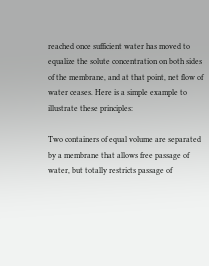reached once sufficient water has moved to equalize the solute concentration on both sides of the membrane, and at that point, net flow of water ceases. Here is a simple example to illustrate these principles:

Two containers of equal volume are separated by a membrane that allows free passage of water, but totally restricts passage of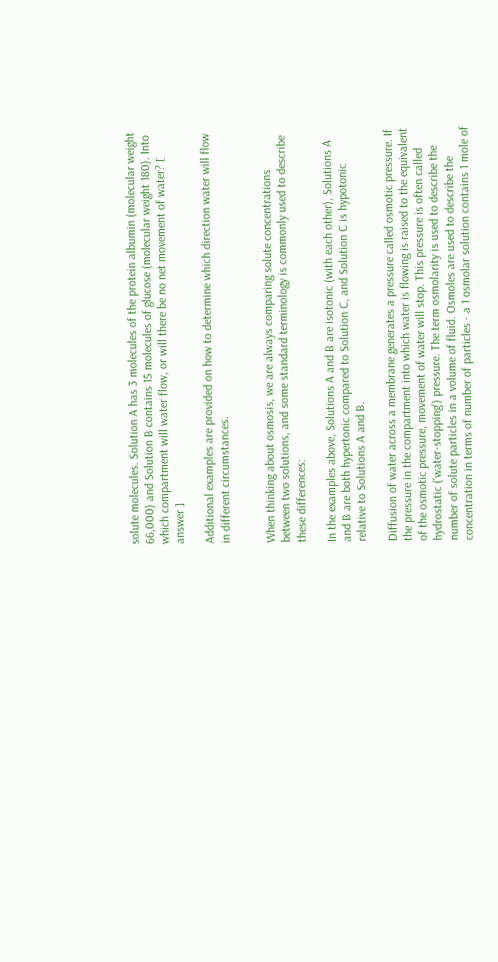solute molecules. Solution A has 3 molecules of the protein albumin (molecular weight 66,000) and Solution B contains 15 molecules of glucose (molecular weight 180). Into which compartment will water flow, or will there be no net movement of water? [ answer ]

Additional examples are provided on how to determine which direction water will flow in different circumstances.


When thinking about osmosis, we are always comparing solute concentrations between two solutions, and some standard terminology is commonly used to describe these differences:

In the examples above, Solutions A and B are isotonic (with each other), Solutions A and B are both hypertonic compared to Solution C, and Solution C is hypotonic relative to Solutions A and B.

Diffusion of water across a membrane generates a pressure called osmotic pressure. If the pressure in the compartment into which water is flowing is raised to the equivalent of the osmotic pressure, movement of water will stop. This pressure is often called hydrostatic ('water-stopping') pressure. The term osmolarity is used to describe the number of solute particles in a volume of fluid. Osmoles are used to describe the concentration in terms of number of particles - a 1 osmolar solution contains 1 mole of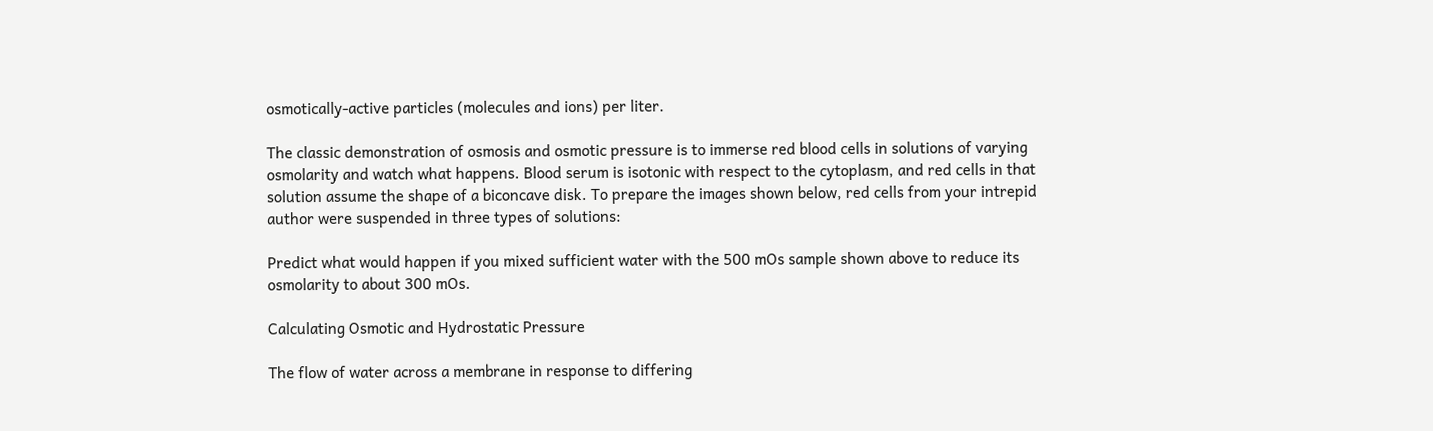osmotically-active particles (molecules and ions) per liter.

The classic demonstration of osmosis and osmotic pressure is to immerse red blood cells in solutions of varying osmolarity and watch what happens. Blood serum is isotonic with respect to the cytoplasm, and red cells in that solution assume the shape of a biconcave disk. To prepare the images shown below, red cells from your intrepid author were suspended in three types of solutions:

Predict what would happen if you mixed sufficient water with the 500 mOs sample shown above to reduce its osmolarity to about 300 mOs.

Calculating Osmotic and Hydrostatic Pressure

The flow of water across a membrane in response to differing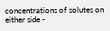concentrations of solutes on either side -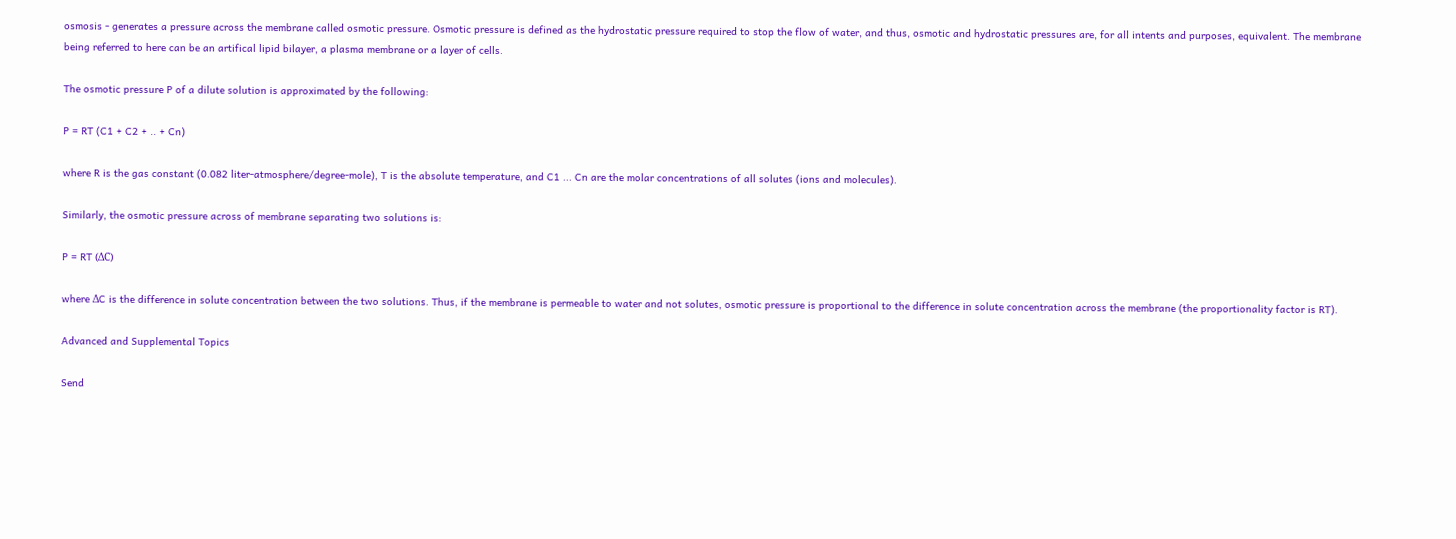osmosis - generates a pressure across the membrane called osmotic pressure. Osmotic pressure is defined as the hydrostatic pressure required to stop the flow of water, and thus, osmotic and hydrostatic pressures are, for all intents and purposes, equivalent. The membrane being referred to here can be an artifical lipid bilayer, a plasma membrane or a layer of cells.

The osmotic pressure P of a dilute solution is approximated by the following:

P = RT (C1 + C2 + .. + Cn)

where R is the gas constant (0.082 liter-atmosphere/degree-mole), T is the absolute temperature, and C1 ... Cn are the molar concentrations of all solutes (ions and molecules).

Similarly, the osmotic pressure across of membrane separating two solutions is:

P = RT (ΔC)

where ΔC is the difference in solute concentration between the two solutions. Thus, if the membrane is permeable to water and not solutes, osmotic pressure is proportional to the difference in solute concentration across the membrane (the proportionality factor is RT).

Advanced and Supplemental Topics

Send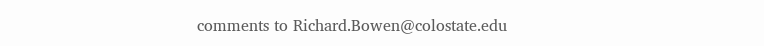comments to Richard.Bowen@colostate.edu